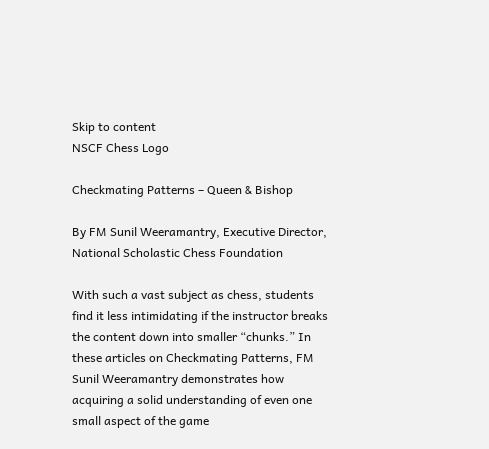Skip to content
NSCF Chess Logo

Checkmating Patterns – Queen & Bishop

By FM Sunil Weeramantry, Executive Director, National Scholastic Chess Foundation

With such a vast subject as chess, students find it less intimidating if the instructor breaks the content down into smaller “chunks.” In these articles on Checkmating Patterns, FM Sunil Weeramantry demonstrates how acquiring a solid understanding of even one small aspect of the game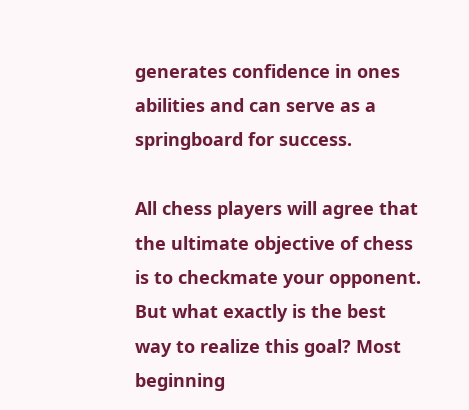generates confidence in ones abilities and can serve as a springboard for success.

All chess players will agree that the ultimate objective of chess is to checkmate your opponent. But what exactly is the best way to realize this goal? Most beginning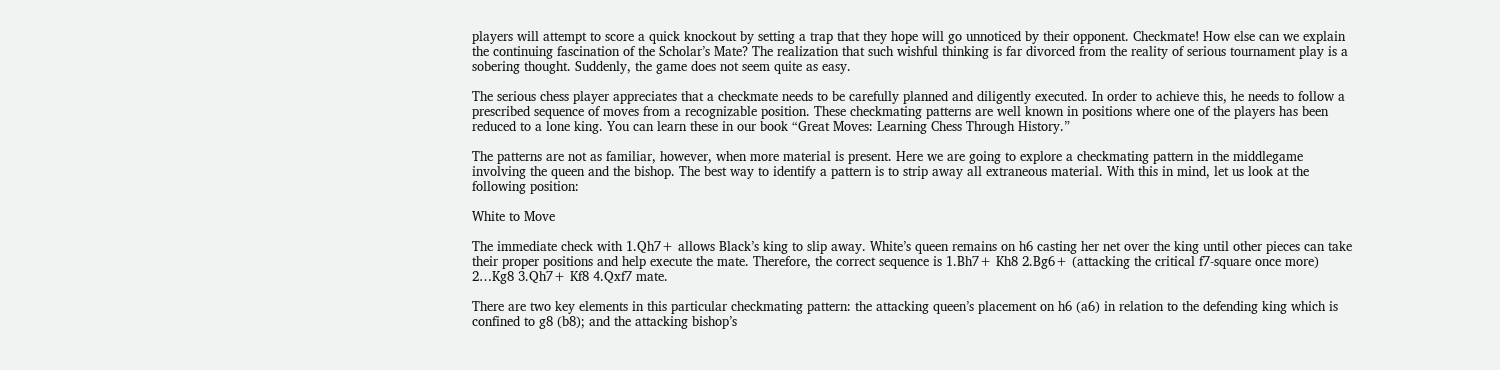players will attempt to score a quick knockout by setting a trap that they hope will go unnoticed by their opponent. Checkmate! How else can we explain the continuing fascination of the Scholar’s Mate? The realization that such wishful thinking is far divorced from the reality of serious tournament play is a sobering thought. Suddenly, the game does not seem quite as easy.

The serious chess player appreciates that a checkmate needs to be carefully planned and diligently executed. In order to achieve this, he needs to follow a prescribed sequence of moves from a recognizable position. These checkmating patterns are well known in positions where one of the players has been reduced to a lone king. You can learn these in our book “Great Moves: Learning Chess Through History.”

The patterns are not as familiar, however, when more material is present. Here we are going to explore a checkmating pattern in the middlegame involving the queen and the bishop. The best way to identify a pattern is to strip away all extraneous material. With this in mind, let us look at the following position:

White to Move

The immediate check with 1.Qh7+ allows Black’s king to slip away. White’s queen remains on h6 casting her net over the king until other pieces can take their proper positions and help execute the mate. Therefore, the correct sequence is 1.Bh7+ Kh8 2.Bg6+ (attacking the critical f7-square once more) 2…Kg8 3.Qh7+ Kf8 4.Qxf7 mate.

There are two key elements in this particular checkmating pattern: the attacking queen’s placement on h6 (a6) in relation to the defending king which is confined to g8 (b8); and the attacking bishop’s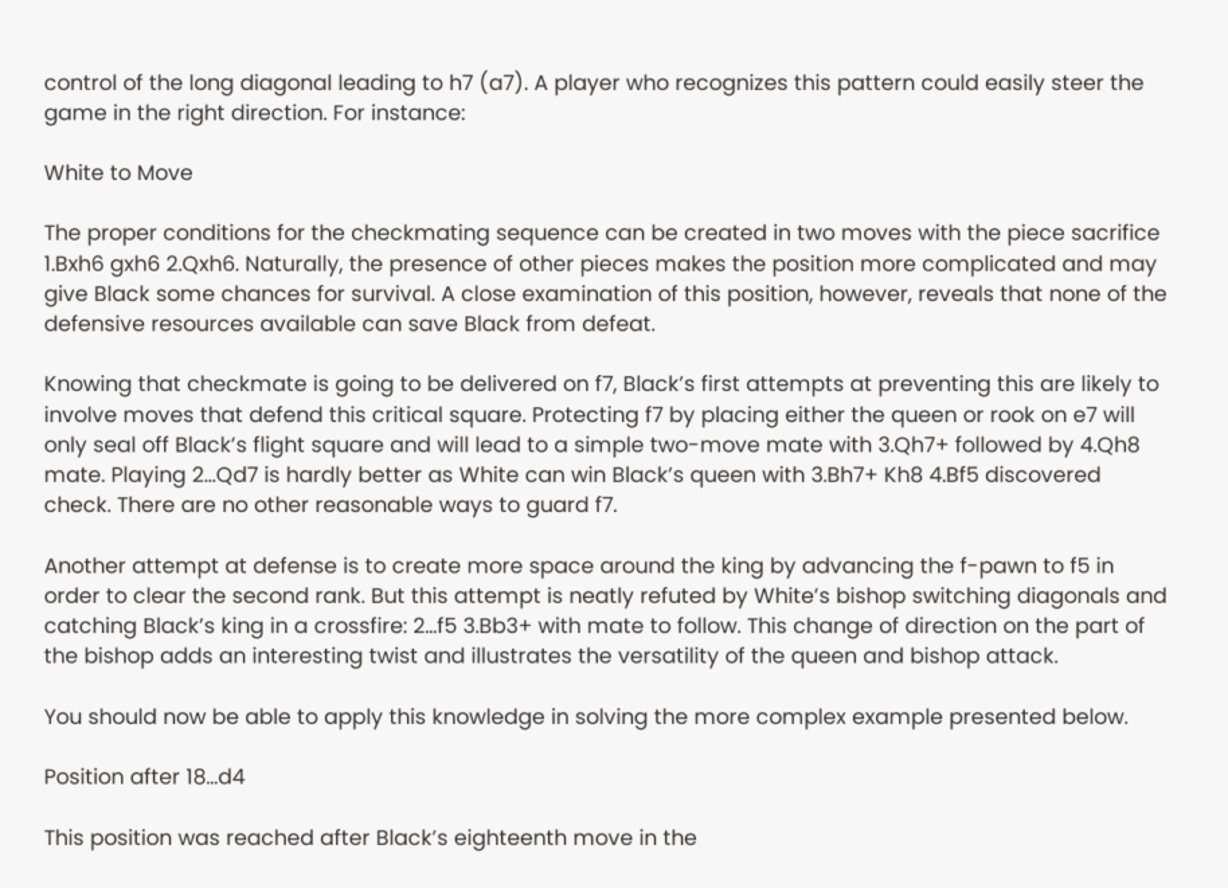control of the long diagonal leading to h7 (a7). A player who recognizes this pattern could easily steer the game in the right direction. For instance:

White to Move

The proper conditions for the checkmating sequence can be created in two moves with the piece sacrifice 1.Bxh6 gxh6 2.Qxh6. Naturally, the presence of other pieces makes the position more complicated and may give Black some chances for survival. A close examination of this position, however, reveals that none of the defensive resources available can save Black from defeat.

Knowing that checkmate is going to be delivered on f7, Black’s first attempts at preventing this are likely to involve moves that defend this critical square. Protecting f7 by placing either the queen or rook on e7 will only seal off Black’s flight square and will lead to a simple two-move mate with 3.Qh7+ followed by 4.Qh8 mate. Playing 2…Qd7 is hardly better as White can win Black’s queen with 3.Bh7+ Kh8 4.Bf5 discovered check. There are no other reasonable ways to guard f7.

Another attempt at defense is to create more space around the king by advancing the f-pawn to f5 in order to clear the second rank. But this attempt is neatly refuted by White’s bishop switching diagonals and catching Black’s king in a crossfire: 2…f5 3.Bb3+ with mate to follow. This change of direction on the part of the bishop adds an interesting twist and illustrates the versatility of the queen and bishop attack.

You should now be able to apply this knowledge in solving the more complex example presented below.

Position after 18…d4

This position was reached after Black’s eighteenth move in the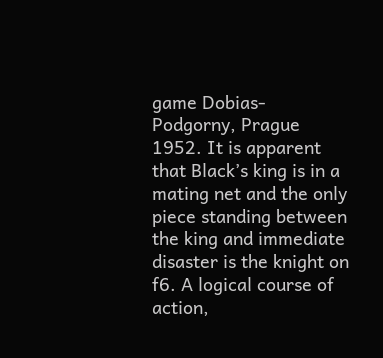game Dobias-Podgorny, Prague 1952. It is apparent that Black’s king is in a mating net and the only piece standing between the king and immediate disaster is the knight on f6. A logical course of action,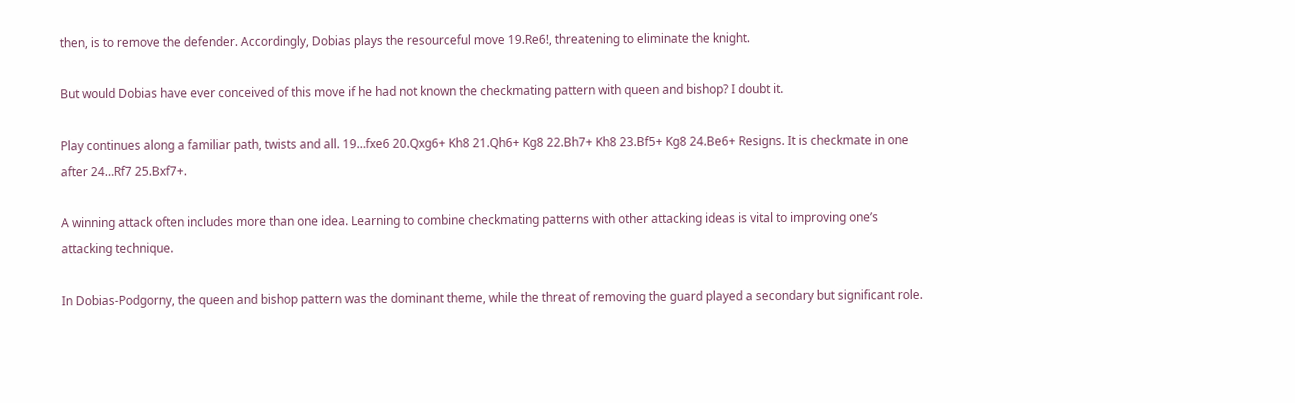then, is to remove the defender. Accordingly, Dobias plays the resourceful move 19.Re6!, threatening to eliminate the knight.

But would Dobias have ever conceived of this move if he had not known the checkmating pattern with queen and bishop? I doubt it.

Play continues along a familiar path, twists and all. 19…fxe6 20.Qxg6+ Kh8 21.Qh6+ Kg8 22.Bh7+ Kh8 23.Bf5+ Kg8 24.Be6+ Resigns. It is checkmate in one after 24…Rf7 25.Bxf7+.

A winning attack often includes more than one idea. Learning to combine checkmating patterns with other attacking ideas is vital to improving one’s attacking technique.

In Dobias-Podgorny, the queen and bishop pattern was the dominant theme, while the threat of removing the guard played a secondary but significant role.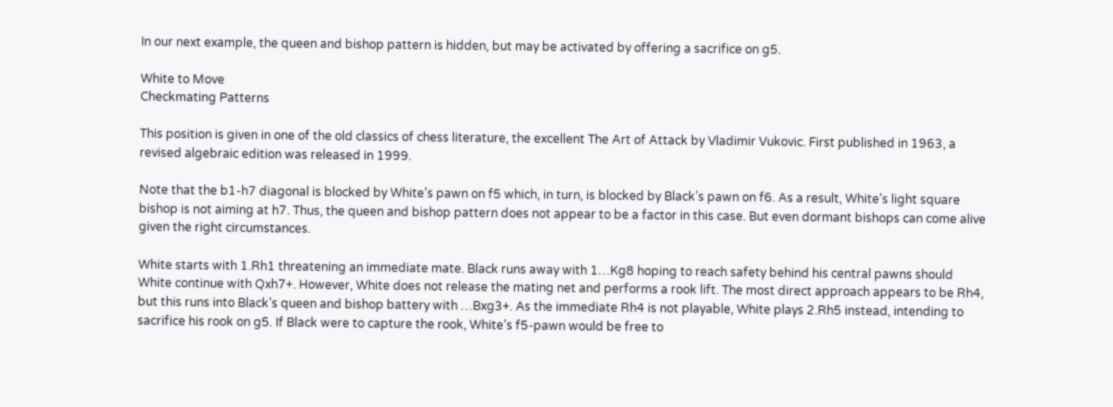In our next example, the queen and bishop pattern is hidden, but may be activated by offering a sacrifice on g5.

White to Move
Checkmating Patterns

This position is given in one of the old classics of chess literature, the excellent The Art of Attack by Vladimir Vukovic. First published in 1963, a revised algebraic edition was released in 1999.

Note that the b1-h7 diagonal is blocked by White’s pawn on f5 which, in turn, is blocked by Black’s pawn on f6. As a result, White’s light square bishop is not aiming at h7. Thus, the queen and bishop pattern does not appear to be a factor in this case. But even dormant bishops can come alive given the right circumstances.

White starts with 1.Rh1 threatening an immediate mate. Black runs away with 1…Kg8 hoping to reach safety behind his central pawns should White continue with Qxh7+. However, White does not release the mating net and performs a rook lift. The most direct approach appears to be Rh4, but this runs into Black’s queen and bishop battery with …Bxg3+. As the immediate Rh4 is not playable, White plays 2.Rh5 instead, intending to sacrifice his rook on g5. If Black were to capture the rook, White’s f5-pawn would be free to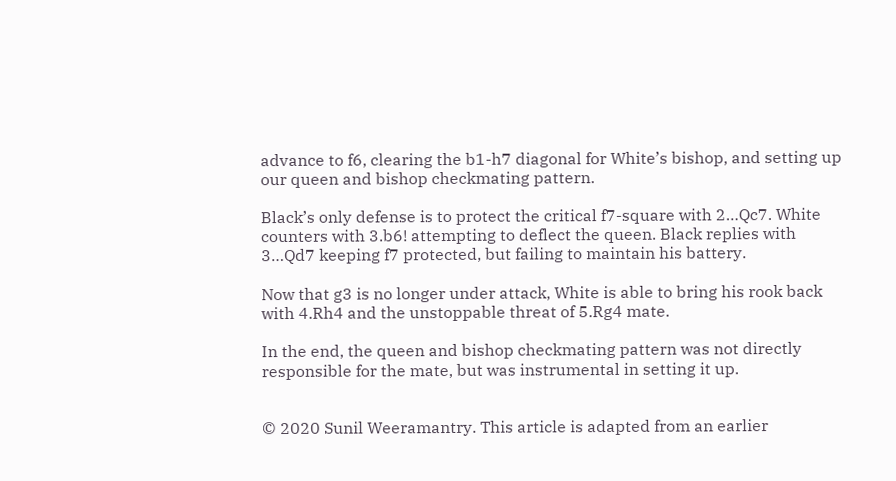advance to f6, clearing the b1-h7 diagonal for White’s bishop, and setting up our queen and bishop checkmating pattern.

Black’s only defense is to protect the critical f7-square with 2…Qc7. White counters with 3.b6! attempting to deflect the queen. Black replies with 3…Qd7 keeping f7 protected, but failing to maintain his battery.

Now that g3 is no longer under attack, White is able to bring his rook back with 4.Rh4 and the unstoppable threat of 5.Rg4 mate.

In the end, the queen and bishop checkmating pattern was not directly responsible for the mate, but was instrumental in setting it up.


© 2020 Sunil Weeramantry. This article is adapted from an earlier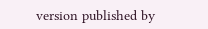version published by